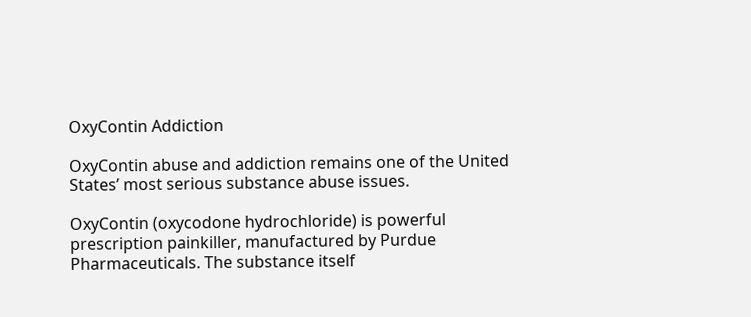OxyContin Addiction

OxyContin abuse and addiction remains one of the United States’ most serious substance abuse issues.

OxyContin (oxycodone hydrochloride) is powerful prescription painkiller, manufactured by Purdue Pharmaceuticals. The substance itself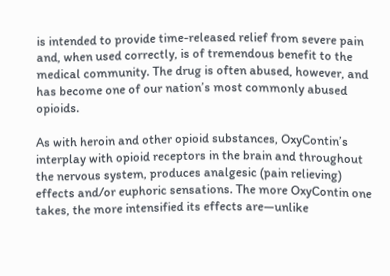is intended to provide time-released relief from severe pain and, when used correctly, is of tremendous benefit to the medical community. The drug is often abused, however, and has become one of our nation’s most commonly abused opioids.

As with heroin and other opioid substances, OxyContin’s interplay with opioid receptors in the brain and throughout the nervous system, produces analgesic (pain relieving) effects and/or euphoric sensations. The more OxyContin one takes, the more intensified its effects are—unlike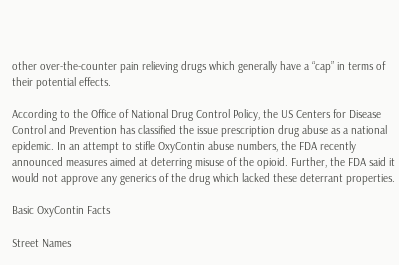other over-the-counter pain relieving drugs which generally have a “cap” in terms of their potential effects.

According to the Office of National Drug Control Policy, the US Centers for Disease Control and Prevention has classified the issue prescription drug abuse as a national epidemic. In an attempt to stifle OxyContin abuse numbers, the FDA recently announced measures aimed at deterring misuse of the opioid. Further, the FDA said it would not approve any generics of the drug which lacked these deterrant properties.

Basic OxyContin Facts

Street Names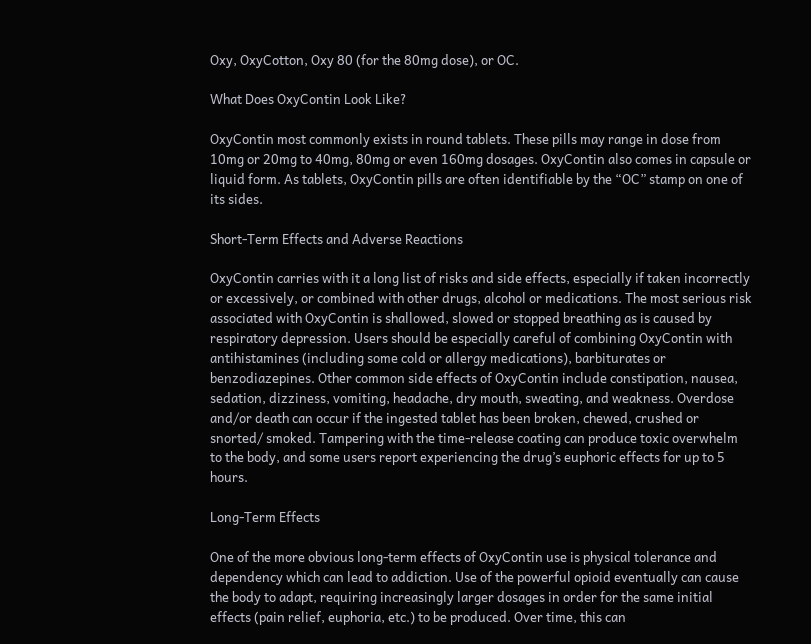Oxy, OxyCotton, Oxy 80 (for the 80mg dose), or OC.

What Does OxyContin Look Like?

OxyContin most commonly exists in round tablets. These pills may range in dose from 10mg or 20mg to 40mg, 80mg or even 160mg dosages. OxyContin also comes in capsule or liquid form. As tablets, OxyContin pills are often identifiable by the “OC” stamp on one of its sides.

Short-Term Effects and Adverse Reactions

OxyContin carries with it a long list of risks and side effects, especially if taken incorrectly or excessively, or combined with other drugs, alcohol or medications. The most serious risk associated with OxyContin is shallowed, slowed or stopped breathing as is caused by respiratory depression. Users should be especially careful of combining OxyContin with antihistamines (including some cold or allergy medications), barbiturates or benzodiazepines. Other common side effects of OxyContin include constipation, nausea, sedation, dizziness, vomiting, headache, dry mouth, sweating, and weakness. Overdose and/or death can occur if the ingested tablet has been broken, chewed, crushed or snorted/ smoked. Tampering with the time-release coating can produce toxic overwhelm to the body, and some users report experiencing the drug’s euphoric effects for up to 5 hours.

Long-Term Effects

One of the more obvious long-term effects of OxyContin use is physical tolerance and dependency which can lead to addiction. Use of the powerful opioid eventually can cause the body to adapt, requiring increasingly larger dosages in order for the same initial effects (pain relief, euphoria, etc.) to be produced. Over time, this can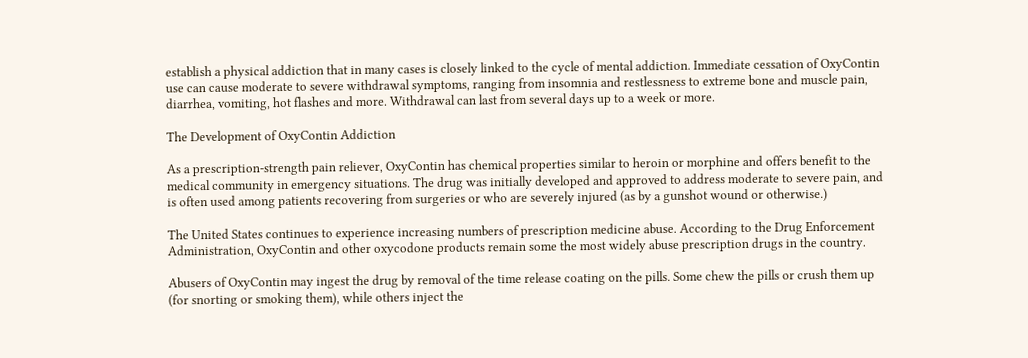establish a physical addiction that in many cases is closely linked to the cycle of mental addiction. Immediate cessation of OxyContin use can cause moderate to severe withdrawal symptoms, ranging from insomnia and restlessness to extreme bone and muscle pain, diarrhea, vomiting, hot flashes and more. Withdrawal can last from several days up to a week or more.

The Development of OxyContin Addiction

As a prescription-strength pain reliever, OxyContin has chemical properties similar to heroin or morphine and offers benefit to the medical community in emergency situations. The drug was initially developed and approved to address moderate to severe pain, and is often used among patients recovering from surgeries or who are severely injured (as by a gunshot wound or otherwise.)

The United States continues to experience increasing numbers of prescription medicine abuse. According to the Drug Enforcement Administration, OxyContin and other oxycodone products remain some the most widely abuse prescription drugs in the country.

Abusers of OxyContin may ingest the drug by removal of the time release coating on the pills. Some chew the pills or crush them up (for snorting or smoking them), while others inject the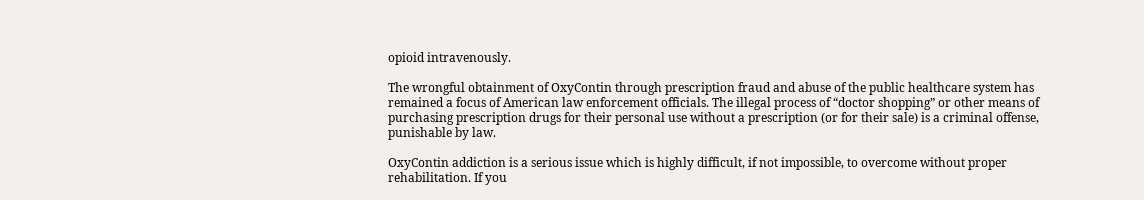opioid intravenously.

The wrongful obtainment of OxyContin through prescription fraud and abuse of the public healthcare system has remained a focus of American law enforcement officials. The illegal process of “doctor shopping” or other means of purchasing prescription drugs for their personal use without a prescription (or for their sale) is a criminal offense, punishable by law.

OxyContin addiction is a serious issue which is highly difficult, if not impossible, to overcome without proper rehabilitation. If you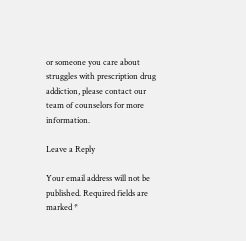or someone you care about struggles with prescription drug addiction, please contact our team of counselors for more information.

Leave a Reply

Your email address will not be published. Required fields are marked *